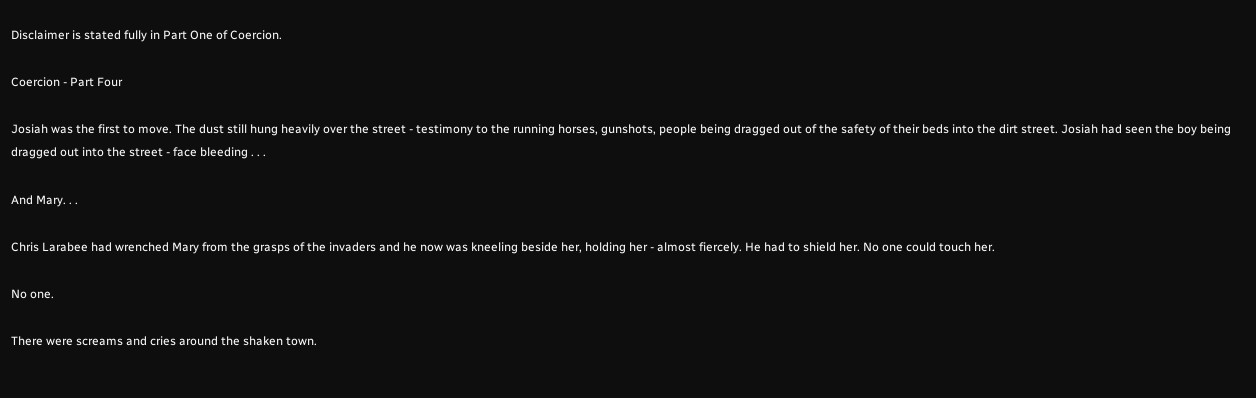Disclaimer is stated fully in Part One of Coercion.

Coercion - Part Four

Josiah was the first to move. The dust still hung heavily over the street - testimony to the running horses, gunshots, people being dragged out of the safety of their beds into the dirt street. Josiah had seen the boy being dragged out into the street - face bleeding . . .

And Mary. . .

Chris Larabee had wrenched Mary from the grasps of the invaders and he now was kneeling beside her, holding her - almost fiercely. He had to shield her. No one could touch her.

No one.

There were screams and cries around the shaken town.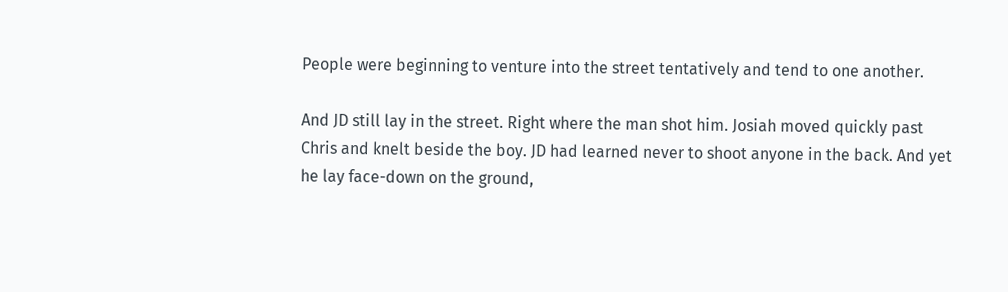People were beginning to venture into the street tentatively and tend to one another.

And JD still lay in the street. Right where the man shot him. Josiah moved quickly past Chris and knelt beside the boy. JD had learned never to shoot anyone in the back. And yet he lay face-down on the ground,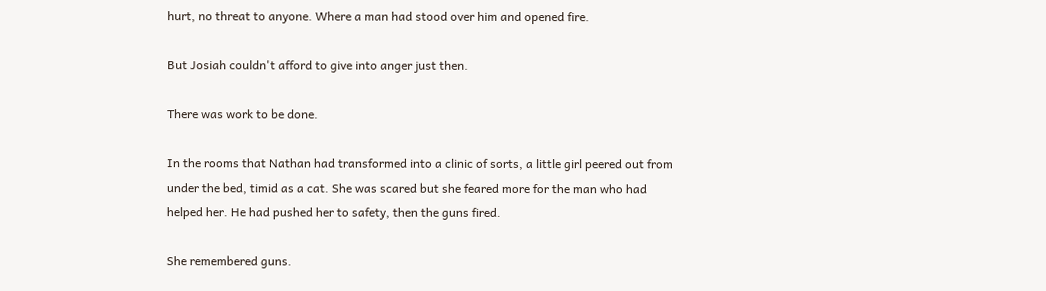hurt, no threat to anyone. Where a man had stood over him and opened fire.

But Josiah couldn't afford to give into anger just then.

There was work to be done.

In the rooms that Nathan had transformed into a clinic of sorts, a little girl peered out from under the bed, timid as a cat. She was scared but she feared more for the man who had helped her. He had pushed her to safety, then the guns fired.

She remembered guns.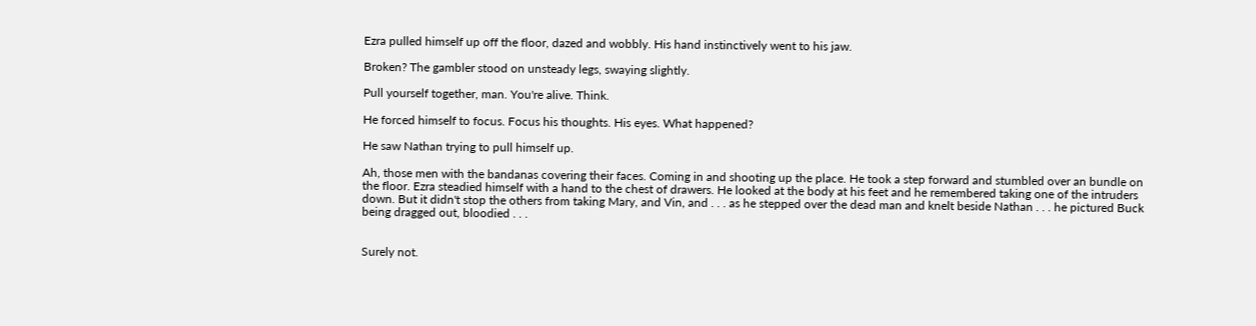Ezra pulled himself up off the floor, dazed and wobbly. His hand instinctively went to his jaw.

Broken? The gambler stood on unsteady legs, swaying slightly.

Pull yourself together, man. You're alive. Think.

He forced himself to focus. Focus his thoughts. His eyes. What happened?

He saw Nathan trying to pull himself up.

Ah, those men with the bandanas covering their faces. Coming in and shooting up the place. He took a step forward and stumbled over an bundle on the floor. Ezra steadied himself with a hand to the chest of drawers. He looked at the body at his feet and he remembered taking one of the intruders down. But it didn't stop the others from taking Mary, and Vin, and . . . as he stepped over the dead man and knelt beside Nathan . . . he pictured Buck being dragged out, bloodied . . .


Surely not.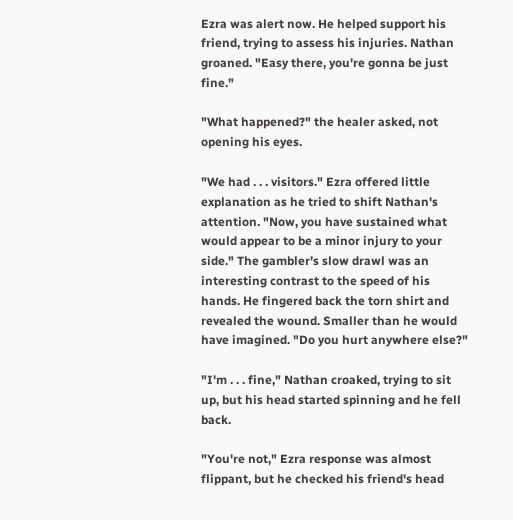Ezra was alert now. He helped support his friend, trying to assess his injuries. Nathan groaned. "Easy there, you're gonna be just fine."

"What happened?" the healer asked, not opening his eyes.

"We had . . . visitors." Ezra offered little explanation as he tried to shift Nathan's attention. "Now, you have sustained what would appear to be a minor injury to your side." The gambler's slow drawl was an interesting contrast to the speed of his hands. He fingered back the torn shirt and revealed the wound. Smaller than he would have imagined. "Do you hurt anywhere else?"

"I'm . . . fine," Nathan croaked, trying to sit up, but his head started spinning and he fell back.

"You're not," Ezra response was almost flippant, but he checked his friend's head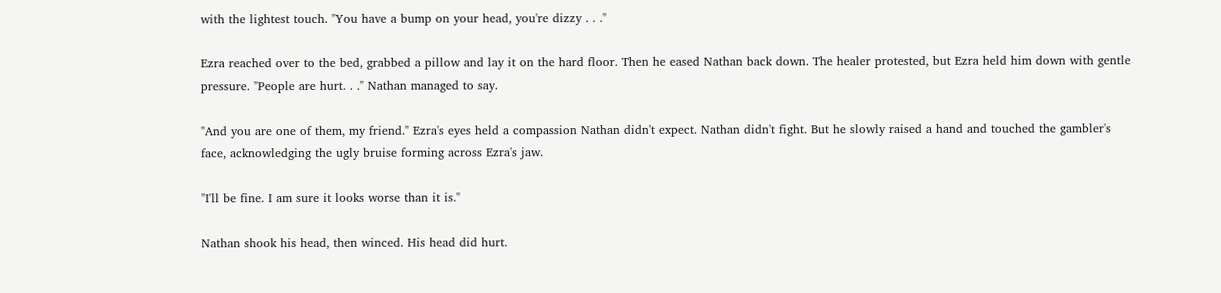with the lightest touch. "You have a bump on your head, you're dizzy . . ."

Ezra reached over to the bed, grabbed a pillow and lay it on the hard floor. Then he eased Nathan back down. The healer protested, but Ezra held him down with gentle pressure. "People are hurt. . ." Nathan managed to say.

"And you are one of them, my friend." Ezra's eyes held a compassion Nathan didn't expect. Nathan didn't fight. But he slowly raised a hand and touched the gambler's face, acknowledging the ugly bruise forming across Ezra's jaw.

"I'll be fine. I am sure it looks worse than it is."

Nathan shook his head, then winced. His head did hurt.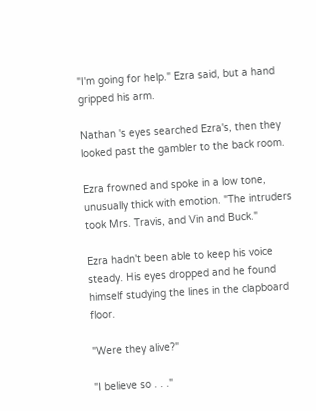"I'm going for help." Ezra said, but a hand gripped his arm.

Nathan 's eyes searched Ezra's, then they looked past the gambler to the back room.

Ezra frowned and spoke in a low tone, unusually thick with emotion. "The intruders took Mrs. Travis, and Vin and Buck."

Ezra hadn't been able to keep his voice steady. His eyes dropped and he found himself studying the lines in the clapboard floor.

"Were they alive?"

"I believe so . . ."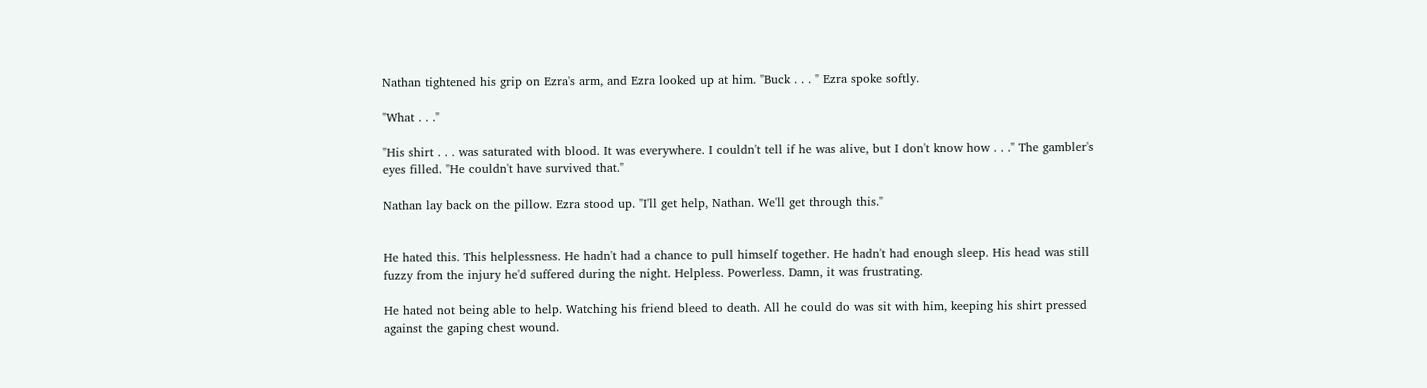Nathan tightened his grip on Ezra's arm, and Ezra looked up at him. "Buck . . . " Ezra spoke softly.

"What . . ."

"His shirt . . . was saturated with blood. It was everywhere. I couldn't tell if he was alive, but I don't know how . . ." The gambler's eyes filled. "He couldn't have survived that."

Nathan lay back on the pillow. Ezra stood up. "I'll get help, Nathan. We'll get through this."


He hated this. This helplessness. He hadn't had a chance to pull himself together. He hadn't had enough sleep. His head was still fuzzy from the injury he'd suffered during the night. Helpless. Powerless. Damn, it was frustrating.

He hated not being able to help. Watching his friend bleed to death. All he could do was sit with him, keeping his shirt pressed against the gaping chest wound.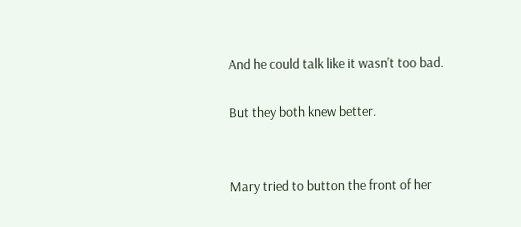And he could talk like it wasn't too bad.

But they both knew better.


Mary tried to button the front of her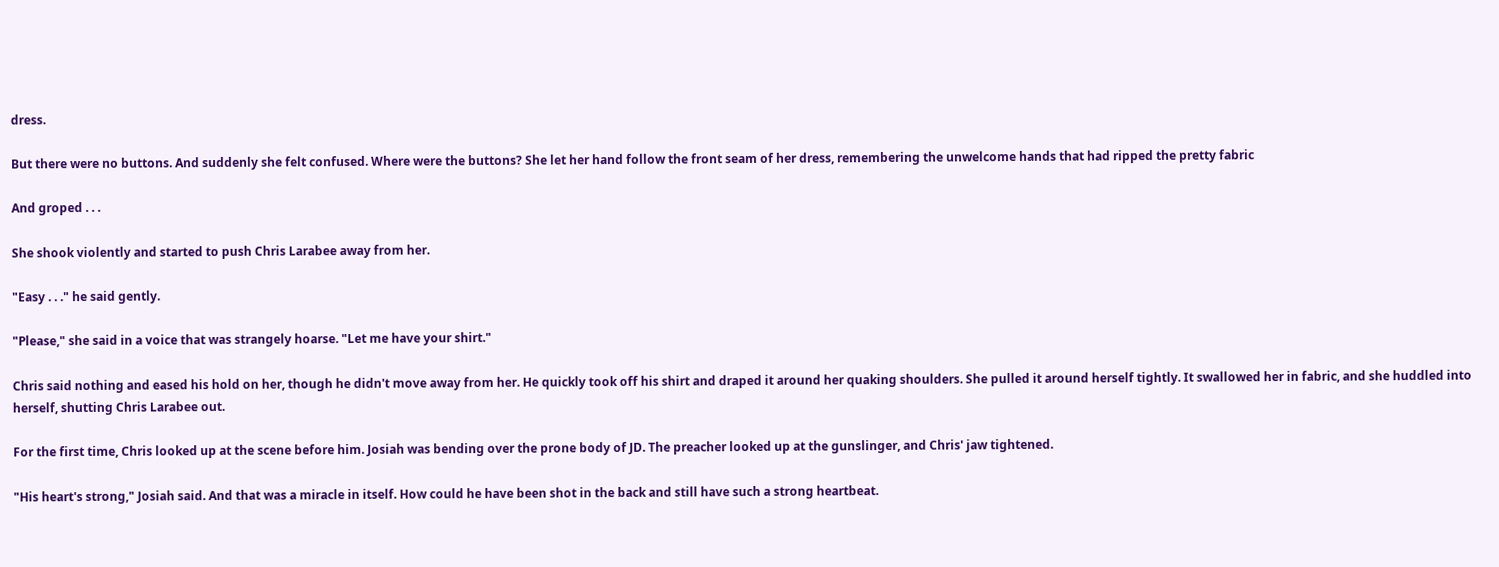dress.

But there were no buttons. And suddenly she felt confused. Where were the buttons? She let her hand follow the front seam of her dress, remembering the unwelcome hands that had ripped the pretty fabric

And groped . . .

She shook violently and started to push Chris Larabee away from her.

"Easy . . ." he said gently.

"Please," she said in a voice that was strangely hoarse. "Let me have your shirt."

Chris said nothing and eased his hold on her, though he didn't move away from her. He quickly took off his shirt and draped it around her quaking shoulders. She pulled it around herself tightly. It swallowed her in fabric, and she huddled into herself, shutting Chris Larabee out.

For the first time, Chris looked up at the scene before him. Josiah was bending over the prone body of JD. The preacher looked up at the gunslinger, and Chris' jaw tightened.

"His heart's strong," Josiah said. And that was a miracle in itself. How could he have been shot in the back and still have such a strong heartbeat.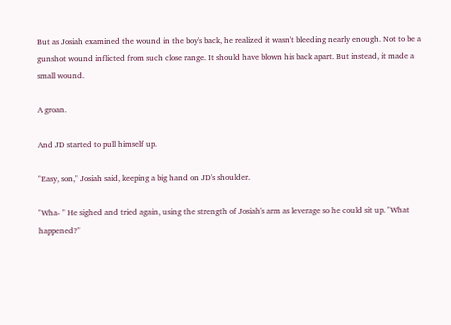But as Josiah examined the wound in the boy's back, he realized it wasn't bleeding nearly enough. Not to be a gunshot wound inflicted from such close range. It should have blown his back apart. But instead, it made a small wound.

A groan.

And JD started to pull himself up.

"Easy, son," Josiah said, keeping a big hand on JD's shoulder.

"Wha- " He sighed and tried again, using the strength of Josiah's arm as leverage so he could sit up. "What happened?"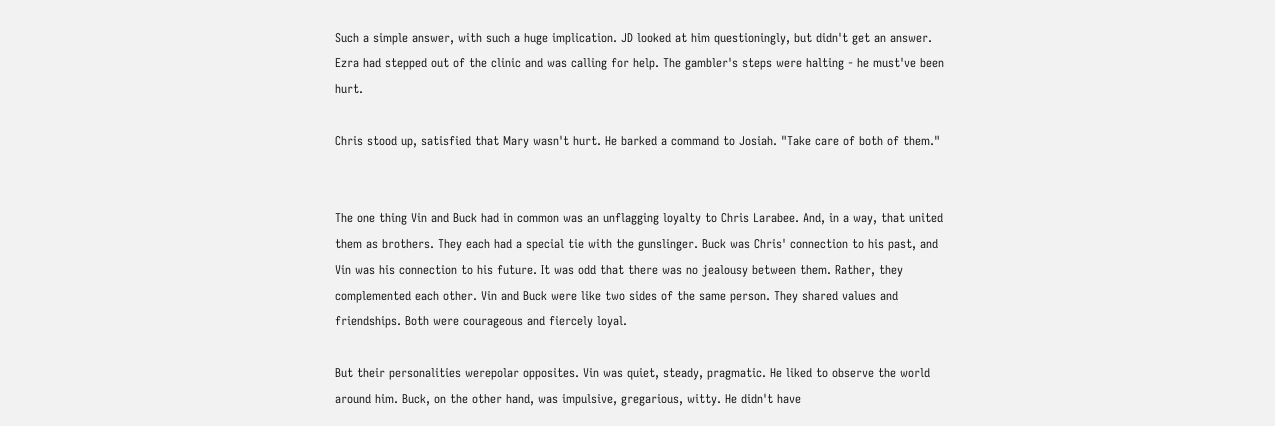Such a simple answer, with such a huge implication. JD looked at him questioningly, but didn't get an answer. Ezra had stepped out of the clinic and was calling for help. The gambler's steps were halting - he must've been hurt.

Chris stood up, satisfied that Mary wasn't hurt. He barked a command to Josiah. "Take care of both of them."


The one thing Vin and Buck had in common was an unflagging loyalty to Chris Larabee. And, in a way, that united them as brothers. They each had a special tie with the gunslinger. Buck was Chris' connection to his past, and Vin was his connection to his future. It was odd that there was no jealousy between them. Rather, they complemented each other. Vin and Buck were like two sides of the same person. They shared values and friendships. Both were courageous and fiercely loyal.

But their personalities werepolar opposites. Vin was quiet, steady, pragmatic. He liked to observe the world around him. Buck, on the other hand, was impulsive, gregarious, witty. He didn't have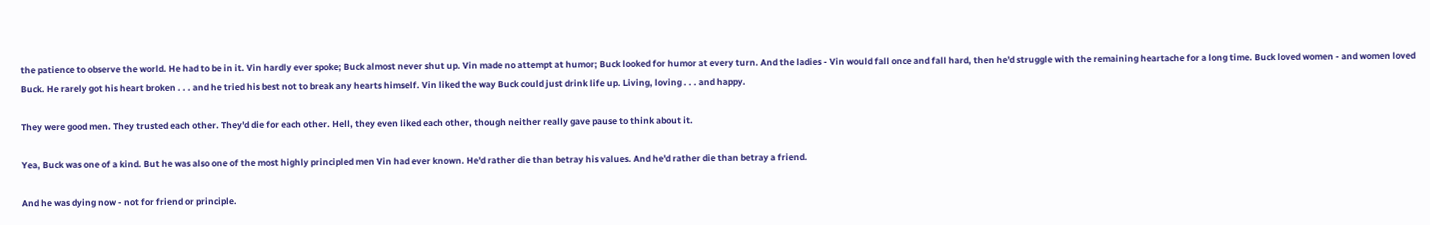the patience to observe the world. He had to be in it. Vin hardly ever spoke; Buck almost never shut up. Vin made no attempt at humor; Buck looked for humor at every turn. And the ladies - Vin would fall once and fall hard, then he'd struggle with the remaining heartache for a long time. Buck loved women - and women loved Buck. He rarely got his heart broken . . . and he tried his best not to break any hearts himself. Vin liked the way Buck could just drink life up. Living, loving . . . and happy.

They were good men. They trusted each other. They'd die for each other. Hell, they even liked each other, though neither really gave pause to think about it.

Yea, Buck was one of a kind. But he was also one of the most highly principled men Vin had ever known. He'd rather die than betray his values. And he'd rather die than betray a friend.

And he was dying now - not for friend or principle.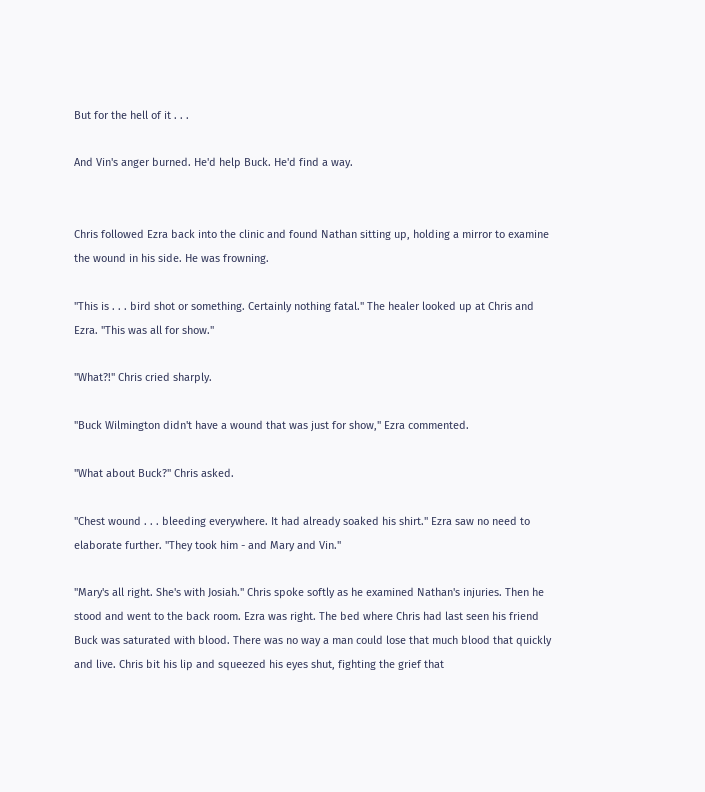But for the hell of it . . .

And Vin's anger burned. He'd help Buck. He'd find a way.


Chris followed Ezra back into the clinic and found Nathan sitting up, holding a mirror to examine the wound in his side. He was frowning.

"This is . . . bird shot or something. Certainly nothing fatal." The healer looked up at Chris and Ezra. "This was all for show."

"What?!" Chris cried sharply.

"Buck Wilmington didn't have a wound that was just for show," Ezra commented.

"What about Buck?" Chris asked.

"Chest wound . . . bleeding everywhere. It had already soaked his shirt." Ezra saw no need to elaborate further. "They took him - and Mary and Vin."

"Mary's all right. She's with Josiah." Chris spoke softly as he examined Nathan's injuries. Then he stood and went to the back room. Ezra was right. The bed where Chris had last seen his friend Buck was saturated with blood. There was no way a man could lose that much blood that quickly and live. Chris bit his lip and squeezed his eyes shut, fighting the grief that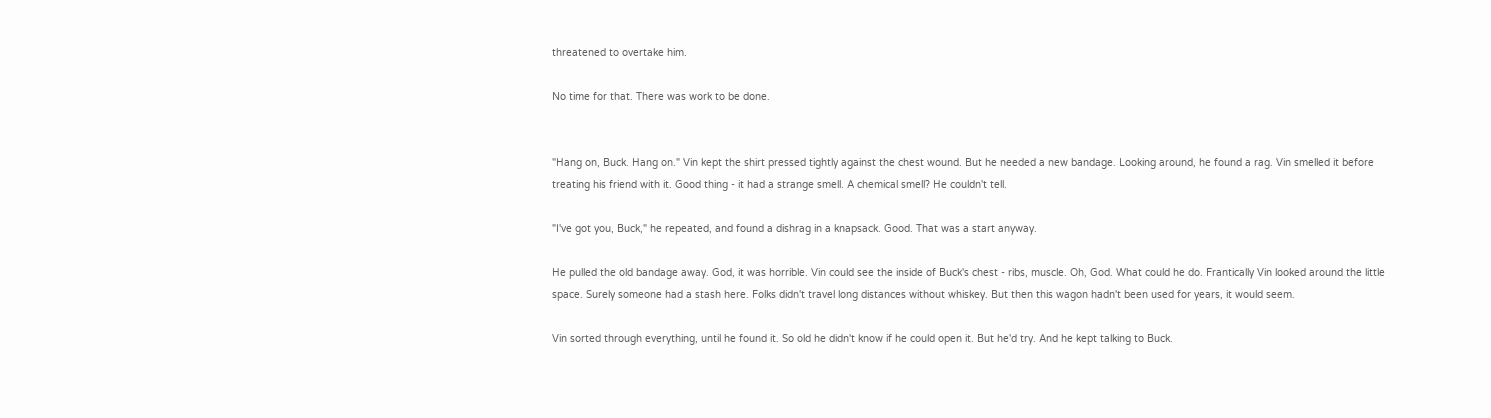threatened to overtake him.

No time for that. There was work to be done.


"Hang on, Buck. Hang on." Vin kept the shirt pressed tightly against the chest wound. But he needed a new bandage. Looking around, he found a rag. Vin smelled it before treating his friend with it. Good thing - it had a strange smell. A chemical smell? He couldn't tell.

"I've got you, Buck," he repeated, and found a dishrag in a knapsack. Good. That was a start anyway.

He pulled the old bandage away. God, it was horrible. Vin could see the inside of Buck's chest - ribs, muscle. Oh, God. What could he do. Frantically Vin looked around the little space. Surely someone had a stash here. Folks didn't travel long distances without whiskey. But then this wagon hadn't been used for years, it would seem.

Vin sorted through everything, until he found it. So old he didn't know if he could open it. But he'd try. And he kept talking to Buck.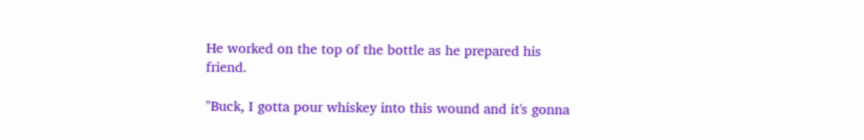He worked on the top of the bottle as he prepared his friend.

"Buck, I gotta pour whiskey into this wound and it's gonna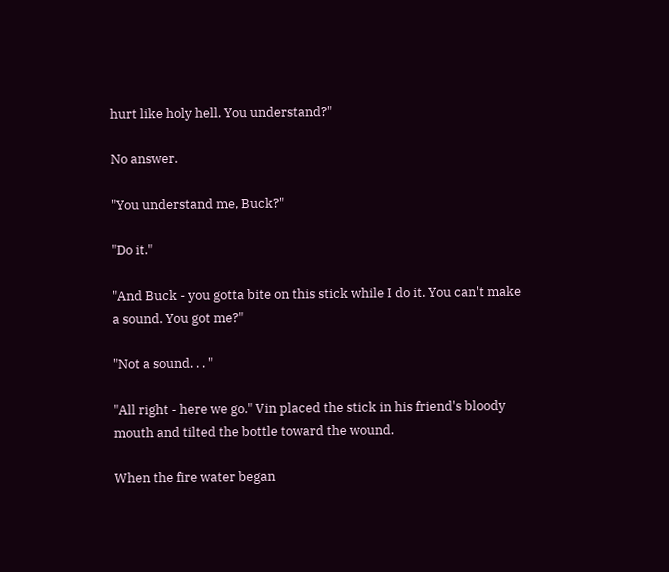hurt like holy hell. You understand?"

No answer.

"You understand me, Buck?"

"Do it."

"And Buck - you gotta bite on this stick while I do it. You can't make a sound. You got me?"

"Not a sound. . . "

"All right - here we go." Vin placed the stick in his friend's bloody mouth and tilted the bottle toward the wound.

When the fire water began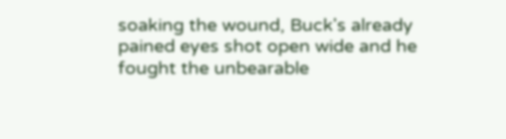soaking the wound, Buck's already pained eyes shot open wide and he fought the unbearable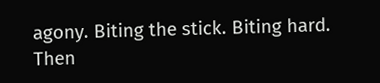agony. Biting the stick. Biting hard. Then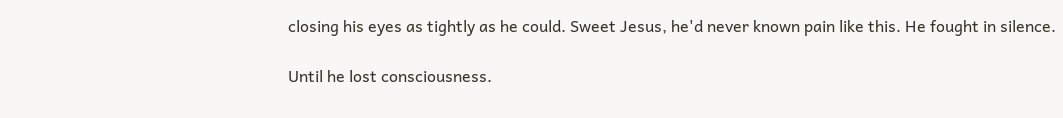closing his eyes as tightly as he could. Sweet Jesus, he'd never known pain like this. He fought in silence.

Until he lost consciousness.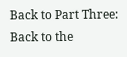Back to Part Three:
Back to the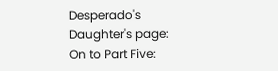Desperado's Daughter's page:
On to Part Five: